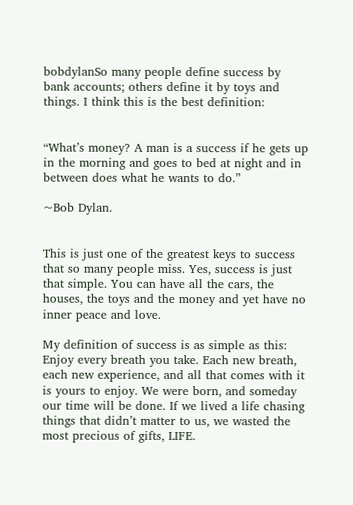bobdylanSo many people define success by bank accounts; others define it by toys and things. I think this is the best definition:


“What’s money? A man is a success if he gets up in the morning and goes to bed at night and in between does what he wants to do.”

~Bob Dylan.


This is just one of the greatest keys to success that so many people miss. Yes, success is just that simple. You can have all the cars, the houses, the toys and the money and yet have no inner peace and love.

My definition of success is as simple as this: Enjoy every breath you take. Each new breath, each new experience, and all that comes with it is yours to enjoy. We were born, and someday our time will be done. If we lived a life chasing things that didn’t matter to us, we wasted the most precious of gifts, LIFE.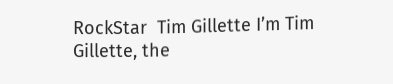RockStar  Tim Gillette I’m Tim Gillette, the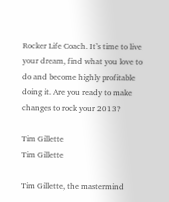Rocker Life Coach. It’s time to live your dream, find what you love to do and become highly profitable doing it. Are you ready to make changes to rock your 2013?

Tim Gillette
Tim Gillette

Tim Gillette, the mastermind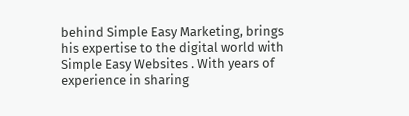behind Simple Easy Marketing, brings his expertise to the digital world with Simple Easy Websites . With years of experience in sharing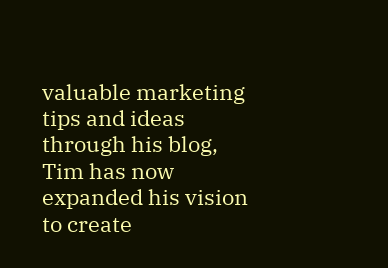valuable marketing tips and ideas through his blog, Tim has now expanded his vision to create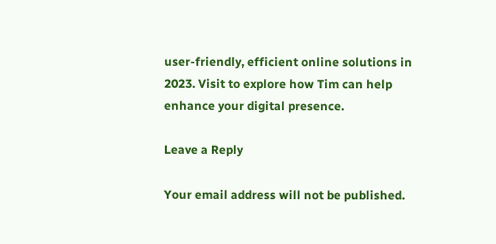user-friendly, efficient online solutions in 2023. Visit to explore how Tim can help enhance your digital presence.

Leave a Reply

Your email address will not be published.